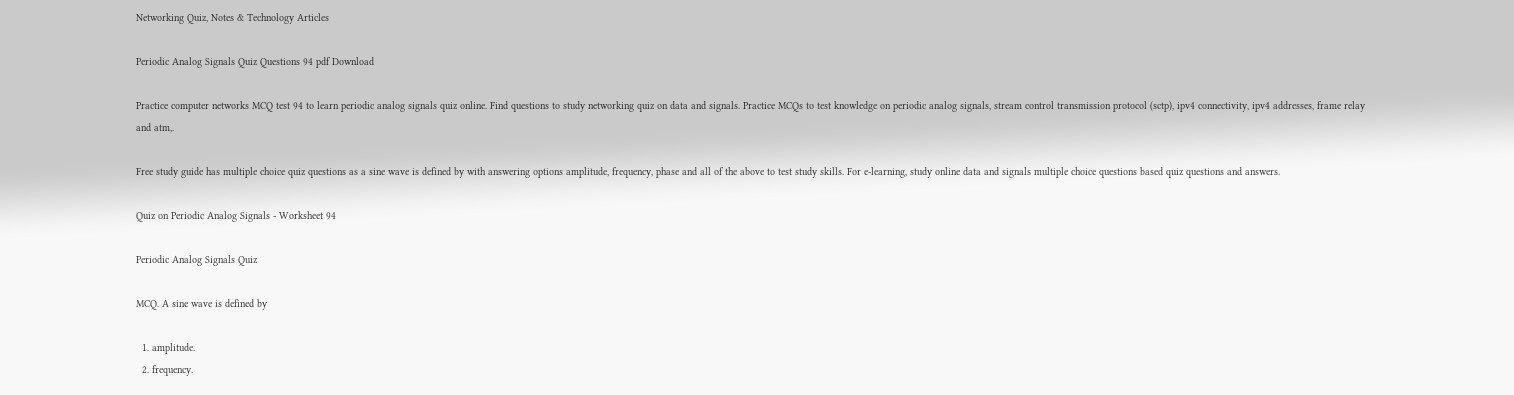Networking Quiz, Notes & Technology Articles

Periodic Analog Signals Quiz Questions 94 pdf Download

Practice computer networks MCQ test 94 to learn periodic analog signals quiz online. Find questions to study networking quiz on data and signals. Practice MCQs to test knowledge on periodic analog signals, stream control transmission protocol (sctp), ipv4 connectivity, ipv4 addresses, frame relay and atm,.

Free study guide has multiple choice quiz questions as a sine wave is defined by with answering options amplitude, frequency, phase and all of the above to test study skills. For e-learning, study online data and signals multiple choice questions based quiz questions and answers.

Quiz on Periodic Analog Signals - Worksheet 94

Periodic Analog Signals Quiz

MCQ. A sine wave is defined by

  1. amplitude.
  2. frequency.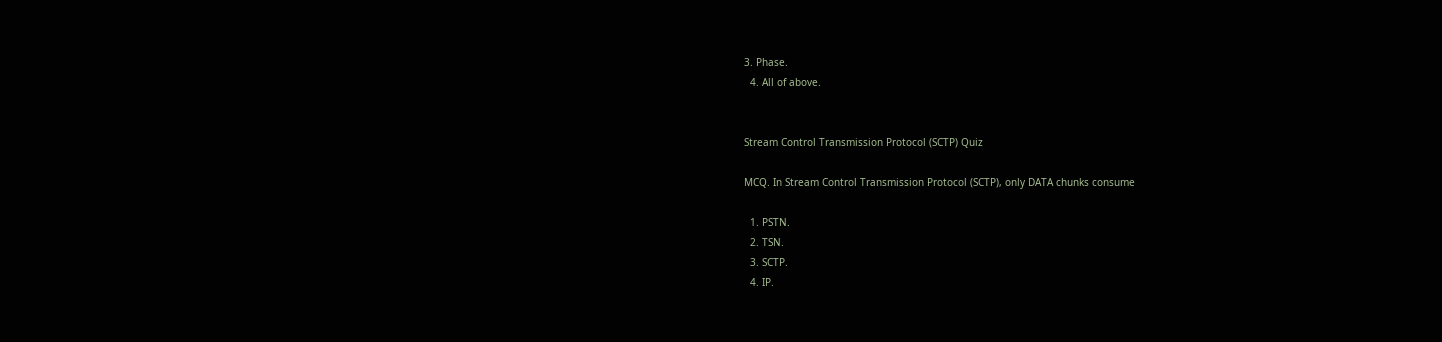3. Phase.
  4. All of above.


Stream Control Transmission Protocol (SCTP) Quiz

MCQ. In Stream Control Transmission Protocol (SCTP), only DATA chunks consume

  1. PSTN.
  2. TSN.
  3. SCTP.
  4. IP.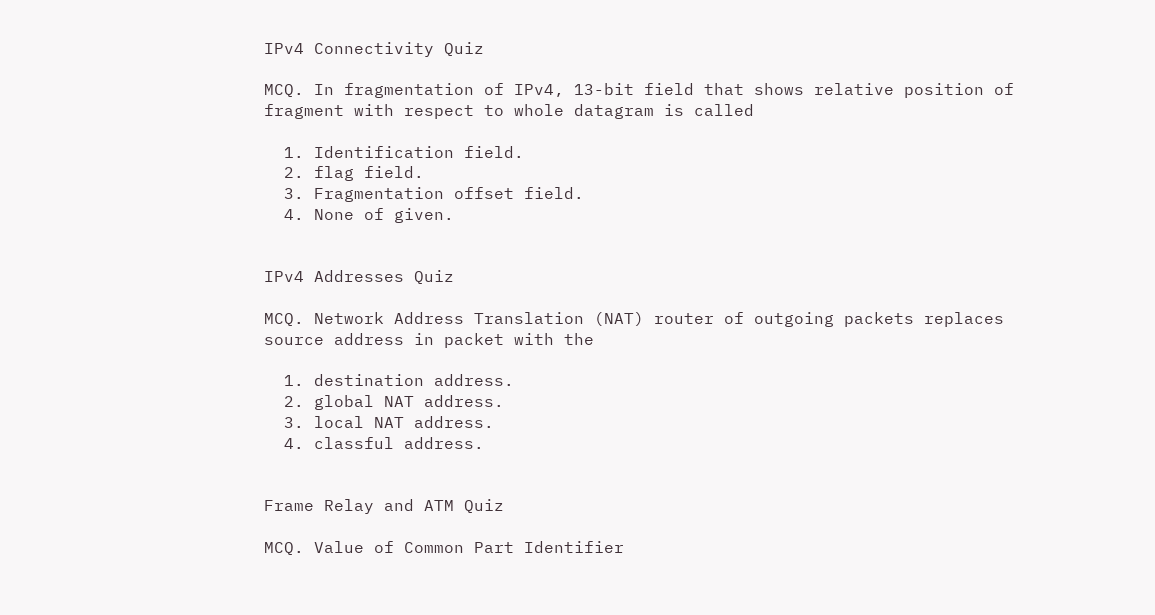IPv4 Connectivity Quiz

MCQ. In fragmentation of IPv4, 13-bit field that shows relative position of fragment with respect to whole datagram is called

  1. Identification field.
  2. flag field.
  3. Fragmentation offset field.
  4. None of given.


IPv4 Addresses Quiz

MCQ. Network Address Translation (NAT) router of outgoing packets replaces source address in packet with the

  1. destination address.
  2. global NAT address.
  3. local NAT address.
  4. classful address.


Frame Relay and ATM Quiz

MCQ. Value of Common Part Identifier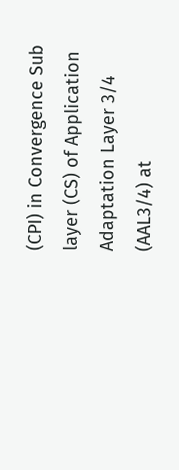(CPI) in Convergence Sub layer (CS) of Application Adaptation Layer 3/4 (AAL3/4) at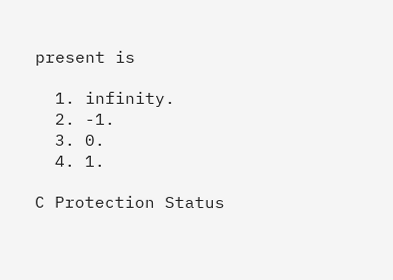present is

  1. infinity.
  2. -1.
  3. 0.
  4. 1.

C Protection Status